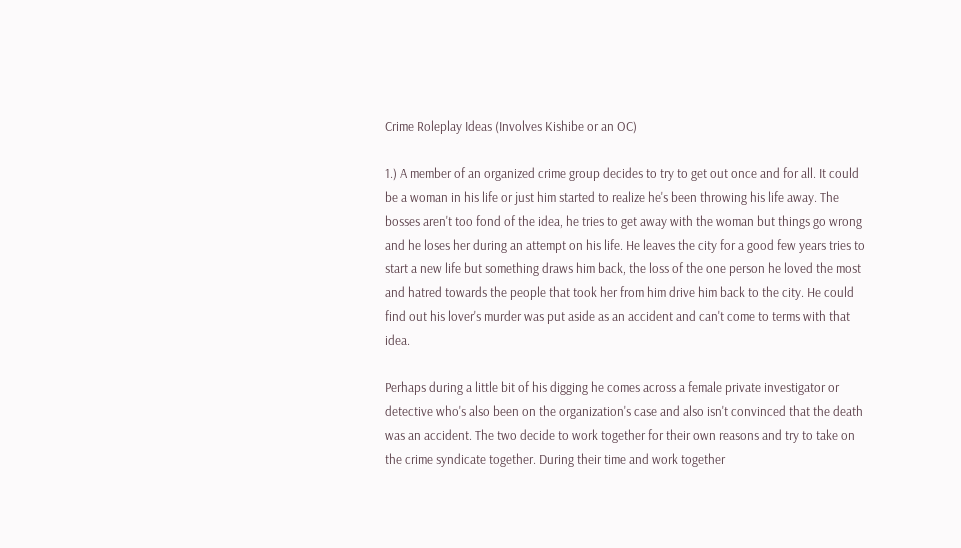Crime Roleplay Ideas (Involves Kishibe or an OC)

1.) A member of an organized crime group decides to try to get out once and for all. It could be a woman in his life or just him started to realize he's been throwing his life away. The bosses aren't too fond of the idea, he tries to get away with the woman but things go wrong and he loses her during an attempt on his life. He leaves the city for a good few years tries to start a new life but something draws him back, the loss of the one person he loved the most and hatred towards the people that took her from him drive him back to the city. He could find out his lover's murder was put aside as an accident and can't come to terms with that idea.

Perhaps during a little bit of his digging he comes across a female private investigator or detective who's also been on the organization's case and also isn't convinced that the death was an accident. The two decide to work together for their own reasons and try to take on the crime syndicate together. During their time and work together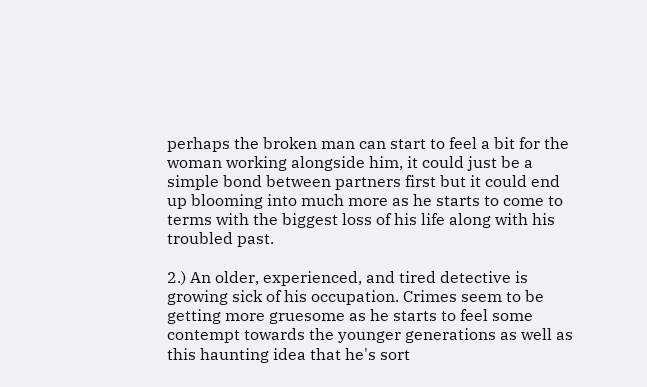perhaps the broken man can start to feel a bit for the woman working alongside him, it could just be a simple bond between partners first but it could end up blooming into much more as he starts to come to terms with the biggest loss of his life along with his troubled past.

2.) An older, experienced, and tired detective is growing sick of his occupation. Crimes seem to be getting more gruesome as he starts to feel some contempt towards the younger generations as well as this haunting idea that he's sort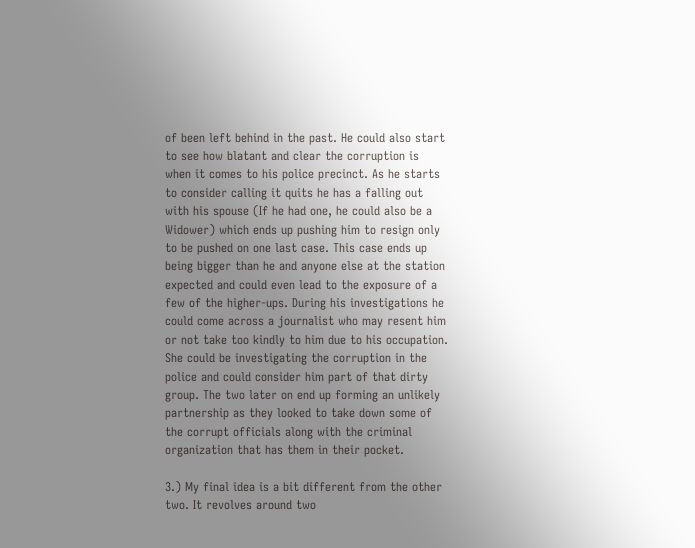of been left behind in the past. He could also start to see how blatant and clear the corruption is when it comes to his police precinct. As he starts to consider calling it quits he has a falling out with his spouse (If he had one, he could also be a Widower) which ends up pushing him to resign only to be pushed on one last case. This case ends up being bigger than he and anyone else at the station expected and could even lead to the exposure of a few of the higher-ups. During his investigations he could come across a journalist who may resent him or not take too kindly to him due to his occupation. She could be investigating the corruption in the police and could consider him part of that dirty group. The two later on end up forming an unlikely partnership as they looked to take down some of the corrupt officials along with the criminal organization that has them in their pocket.

3.) My final idea is a bit different from the other two. It revolves around two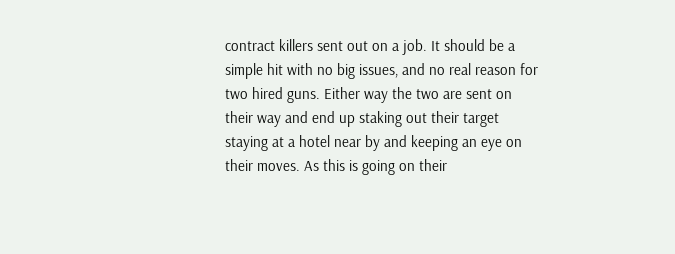contract killers sent out on a job. It should be a simple hit with no big issues, and no real reason for two hired guns. Either way the two are sent on their way and end up staking out their target staying at a hotel near by and keeping an eye on their moves. As this is going on their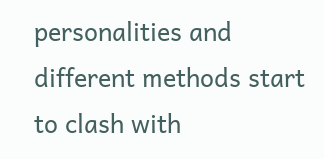personalities and different methods start to clash with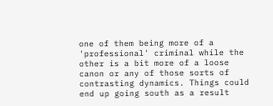one of them being more of a 'professional' criminal while the other is a bit more of a loose canon or any of those sorts of contrasting dynamics. Things could end up going south as a result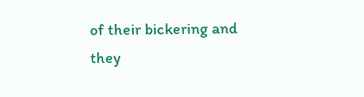of their bickering and they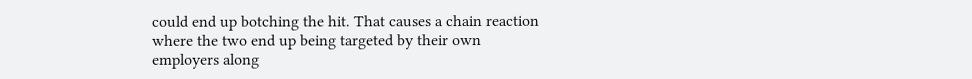could end up botching the hit. That causes a chain reaction where the two end up being targeted by their own employers along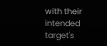with their intended target's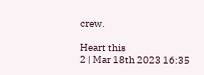crew.

Heart this
2 | Mar 18th 2023 16:35